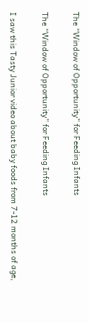The “Window of Opportunity” for Feeding Infants

The “Window of Opportunity” for Feeding Infants

I saw this Tasty Junior video about baby foods from 7-12 months of age,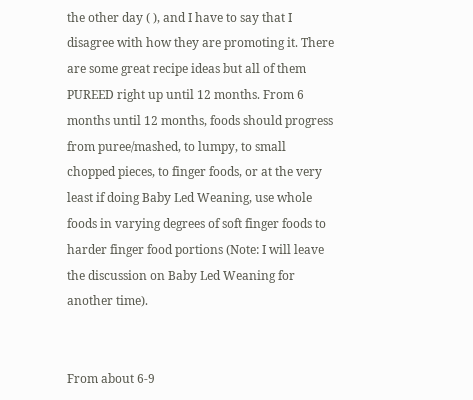the other day ( ), and I have to say that I disagree with how they are promoting it. There are some great recipe ideas but all of them PUREED right up until 12 months. From 6 months until 12 months, foods should progress from puree/mashed, to lumpy, to small chopped pieces, to finger foods, or at the very least if doing Baby Led Weaning, use whole foods in varying degrees of soft finger foods to harder finger food portions (Note: I will leave the discussion on Baby Led Weaning for another time).


From about 6-9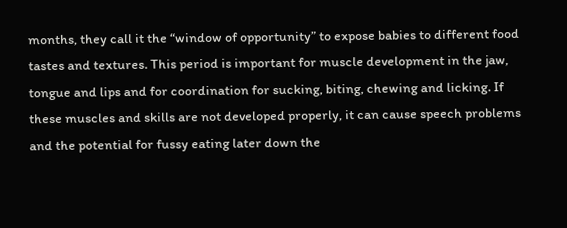months, they call it the “window of opportunity” to expose babies to different food tastes and textures. This period is important for muscle development in the jaw, tongue and lips and for coordination for sucking, biting, chewing and licking. If these muscles and skills are not developed properly, it can cause speech problems and the potential for fussy eating later down the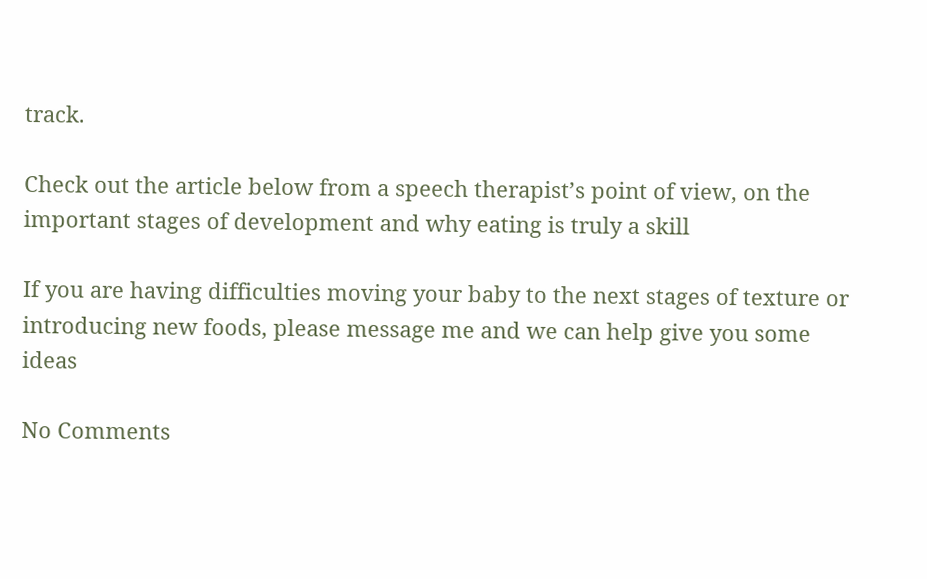track.

Check out the article below from a speech therapist’s point of view, on the important stages of development and why eating is truly a skill

If you are having difficulties moving your baby to the next stages of texture or introducing new foods, please message me and we can help give you some ideas

No Comments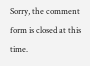Sorry, the comment form is closed at this time.